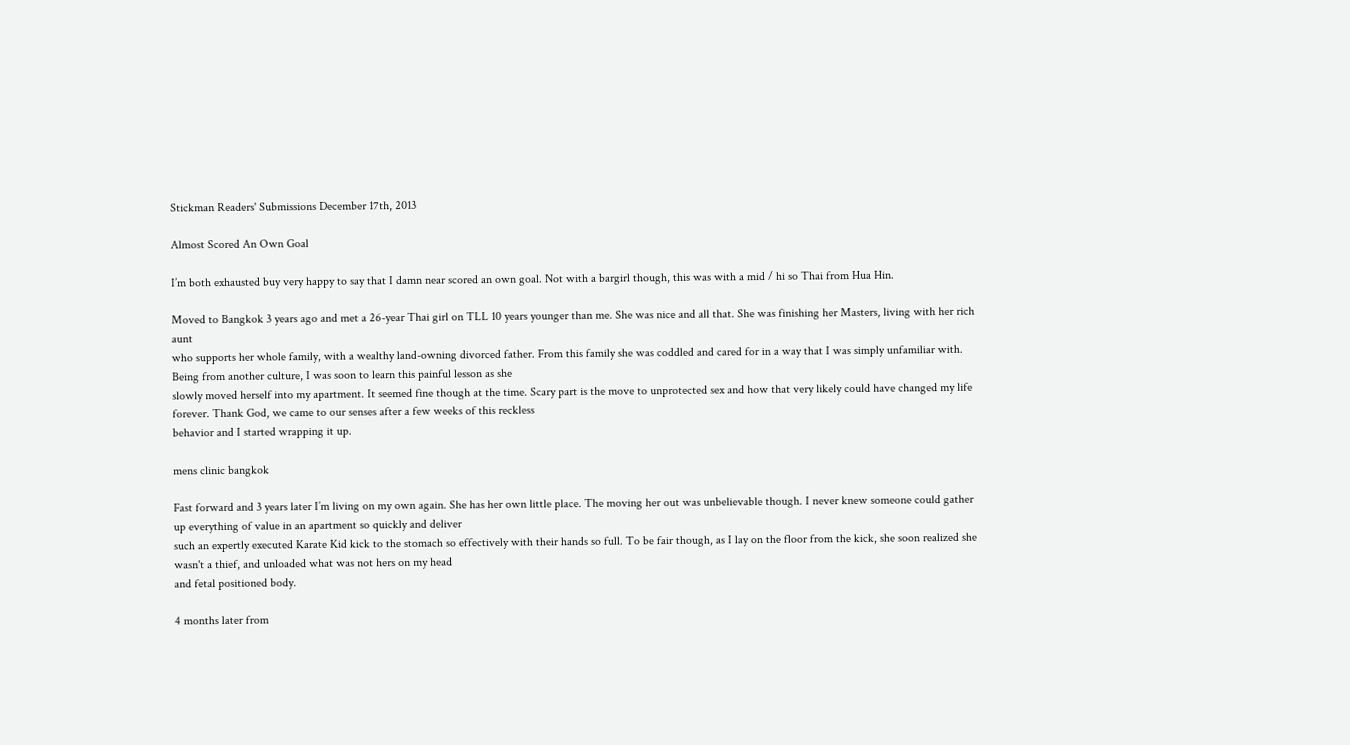Stickman Readers' Submissions December 17th, 2013

Almost Scored An Own Goal

I’m both exhausted buy very happy to say that I damn near scored an own goal. Not with a bargirl though, this was with a mid / hi so Thai from Hua Hin.

Moved to Bangkok 3 years ago and met a 26-year Thai girl on TLL 10 years younger than me. She was nice and all that. She was finishing her Masters, living with her rich aunt
who supports her whole family, with a wealthy land-owning divorced father. From this family she was coddled and cared for in a way that I was simply unfamiliar with. Being from another culture, I was soon to learn this painful lesson as she
slowly moved herself into my apartment. It seemed fine though at the time. Scary part is the move to unprotected sex and how that very likely could have changed my life forever. Thank God, we came to our senses after a few weeks of this reckless
behavior and I started wrapping it up.

mens clinic bangkok

Fast forward and 3 years later I’m living on my own again. She has her own little place. The moving her out was unbelievable though. I never knew someone could gather up everything of value in an apartment so quickly and deliver
such an expertly executed Karate Kid kick to the stomach so effectively with their hands so full. To be fair though, as I lay on the floor from the kick, she soon realized she wasn't a thief, and unloaded what was not hers on my head
and fetal positioned body.

4 months later from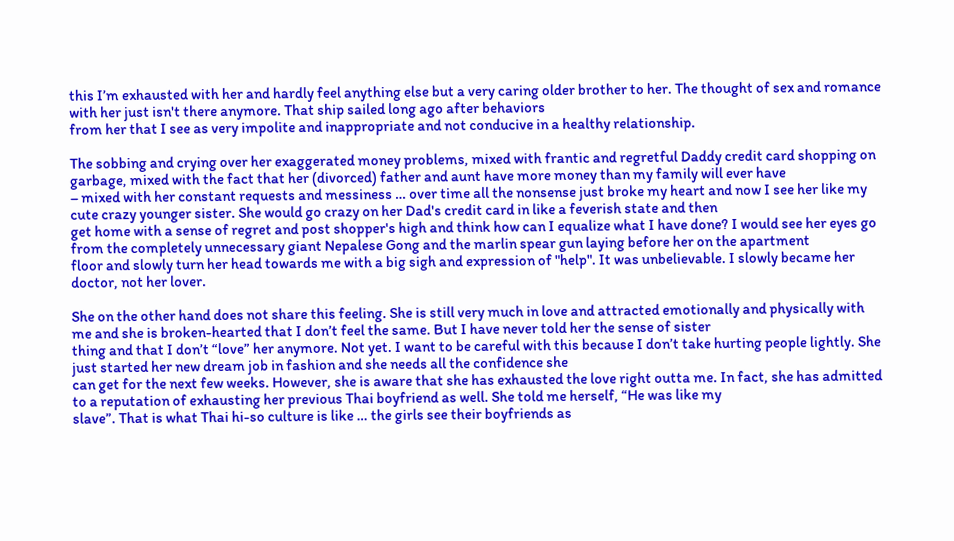this I’m exhausted with her and hardly feel anything else but a very caring older brother to her. The thought of sex and romance with her just isn't there anymore. That ship sailed long ago after behaviors
from her that I see as very impolite and inappropriate and not conducive in a healthy relationship.

The sobbing and crying over her exaggerated money problems, mixed with frantic and regretful Daddy credit card shopping on garbage, mixed with the fact that her (divorced) father and aunt have more money than my family will ever have
– mixed with her constant requests and messiness … over time all the nonsense just broke my heart and now I see her like my cute crazy younger sister. She would go crazy on her Dad's credit card in like a feverish state and then
get home with a sense of regret and post shopper's high and think how can I equalize what I have done? I would see her eyes go from the completely unnecessary giant Nepalese Gong and the marlin spear gun laying before her on the apartment
floor and slowly turn her head towards me with a big sigh and expression of "help". It was unbelievable. I slowly became her doctor, not her lover.

She on the other hand does not share this feeling. She is still very much in love and attracted emotionally and physically with me and she is broken-hearted that I don’t feel the same. But I have never told her the sense of sister
thing and that I don’t “love” her anymore. Not yet. I want to be careful with this because I don’t take hurting people lightly. She just started her new dream job in fashion and she needs all the confidence she
can get for the next few weeks. However, she is aware that she has exhausted the love right outta me. In fact, she has admitted to a reputation of exhausting her previous Thai boyfriend as well. She told me herself, “He was like my
slave”. That is what Thai hi-so culture is like … the girls see their boyfriends as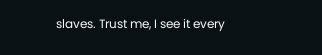slaves. Trust me, I see it every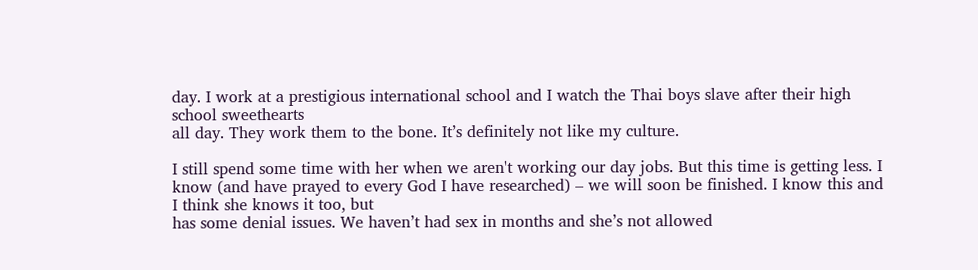day. I work at a prestigious international school and I watch the Thai boys slave after their high school sweethearts
all day. They work them to the bone. It’s definitely not like my culture.

I still spend some time with her when we aren't working our day jobs. But this time is getting less. I know (and have prayed to every God I have researched) – we will soon be finished. I know this and I think she knows it too, but
has some denial issues. We haven’t had sex in months and she’s not allowed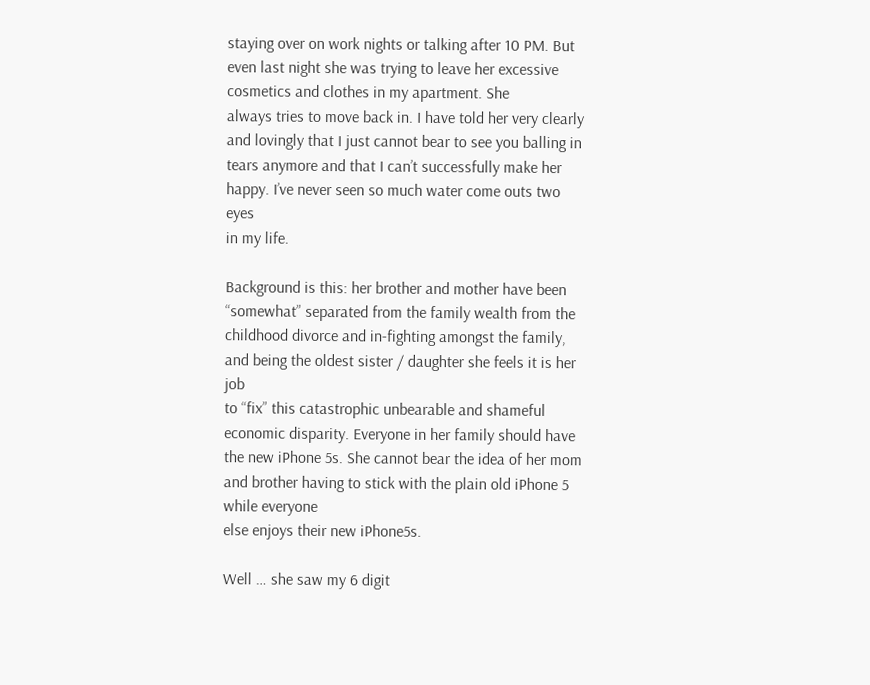staying over on work nights or talking after 10 PM. But even last night she was trying to leave her excessive cosmetics and clothes in my apartment. She
always tries to move back in. I have told her very clearly and lovingly that I just cannot bear to see you balling in tears anymore and that I can’t successfully make her happy. I’ve never seen so much water come outs two eyes
in my life.

Background is this: her brother and mother have been “somewhat” separated from the family wealth from the childhood divorce and in-fighting amongst the family, and being the oldest sister / daughter she feels it is her job
to “fix” this catastrophic unbearable and shameful economic disparity. Everyone in her family should have the new iPhone 5s. She cannot bear the idea of her mom and brother having to stick with the plain old iPhone 5 while everyone
else enjoys their new iPhone5s.

Well … she saw my 6 digit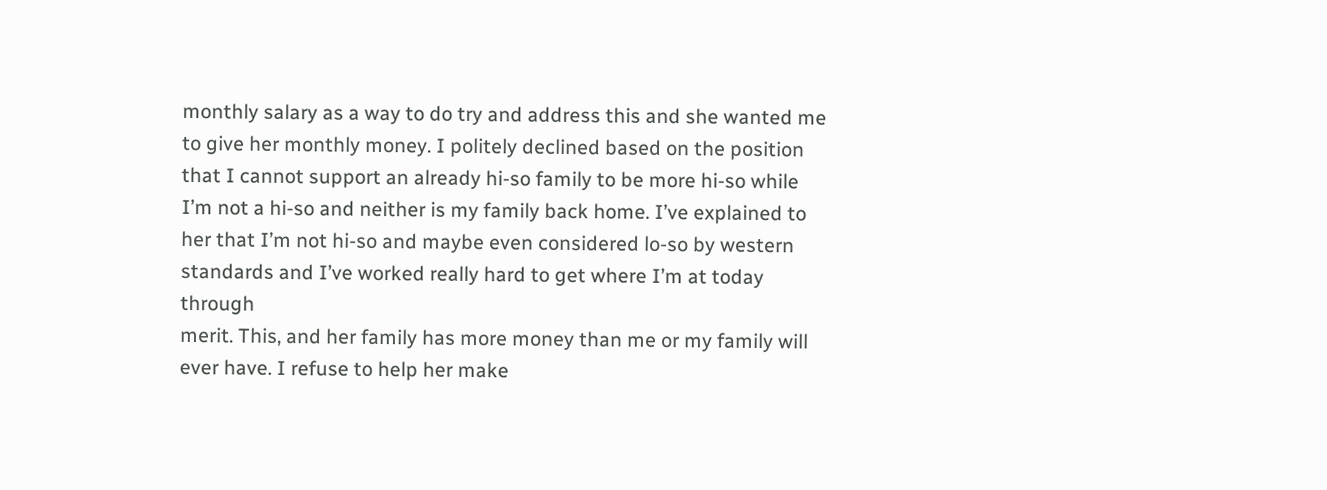monthly salary as a way to do try and address this and she wanted me to give her monthly money. I politely declined based on the position that I cannot support an already hi-so family to be more hi-so while
I’m not a hi-so and neither is my family back home. I’ve explained to her that I’m not hi-so and maybe even considered lo-so by western standards and I’ve worked really hard to get where I’m at today through
merit. This, and her family has more money than me or my family will ever have. I refuse to help her make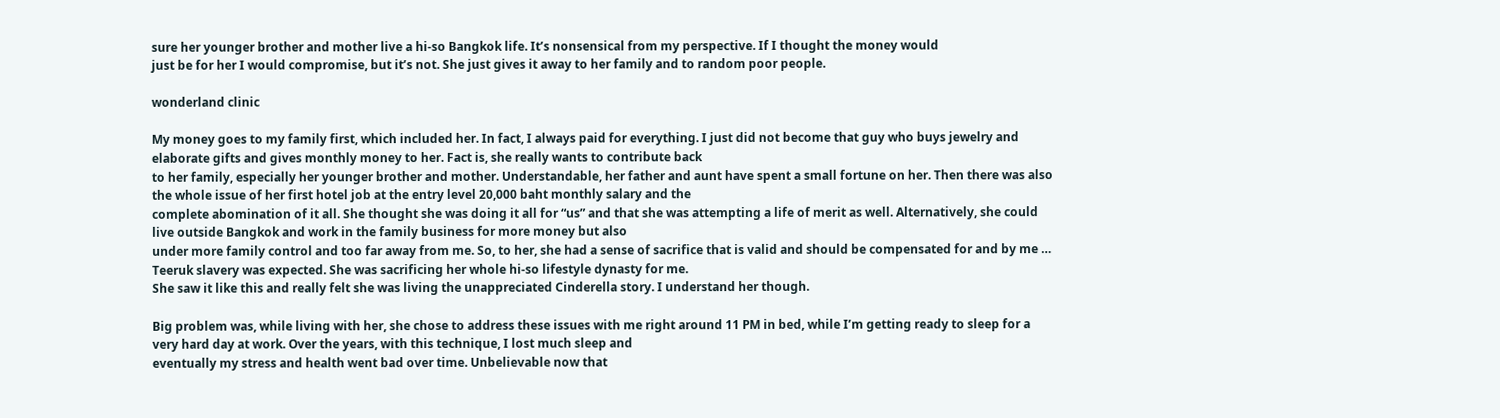sure her younger brother and mother live a hi-so Bangkok life. It’s nonsensical from my perspective. If I thought the money would
just be for her I would compromise, but it’s not. She just gives it away to her family and to random poor people.

wonderland clinic

My money goes to my family first, which included her. In fact, I always paid for everything. I just did not become that guy who buys jewelry and elaborate gifts and gives monthly money to her. Fact is, she really wants to contribute back
to her family, especially her younger brother and mother. Understandable, her father and aunt have spent a small fortune on her. Then there was also the whole issue of her first hotel job at the entry level 20,000 baht monthly salary and the
complete abomination of it all. She thought she was doing it all for “us” and that she was attempting a life of merit as well. Alternatively, she could live outside Bangkok and work in the family business for more money but also
under more family control and too far away from me. So, to her, she had a sense of sacrifice that is valid and should be compensated for and by me … Teeruk slavery was expected. She was sacrificing her whole hi-so lifestyle dynasty for me.
She saw it like this and really felt she was living the unappreciated Cinderella story. I understand her though.

Big problem was, while living with her, she chose to address these issues with me right around 11 PM in bed, while I’m getting ready to sleep for a very hard day at work. Over the years, with this technique, I lost much sleep and
eventually my stress and health went bad over time. Unbelievable now that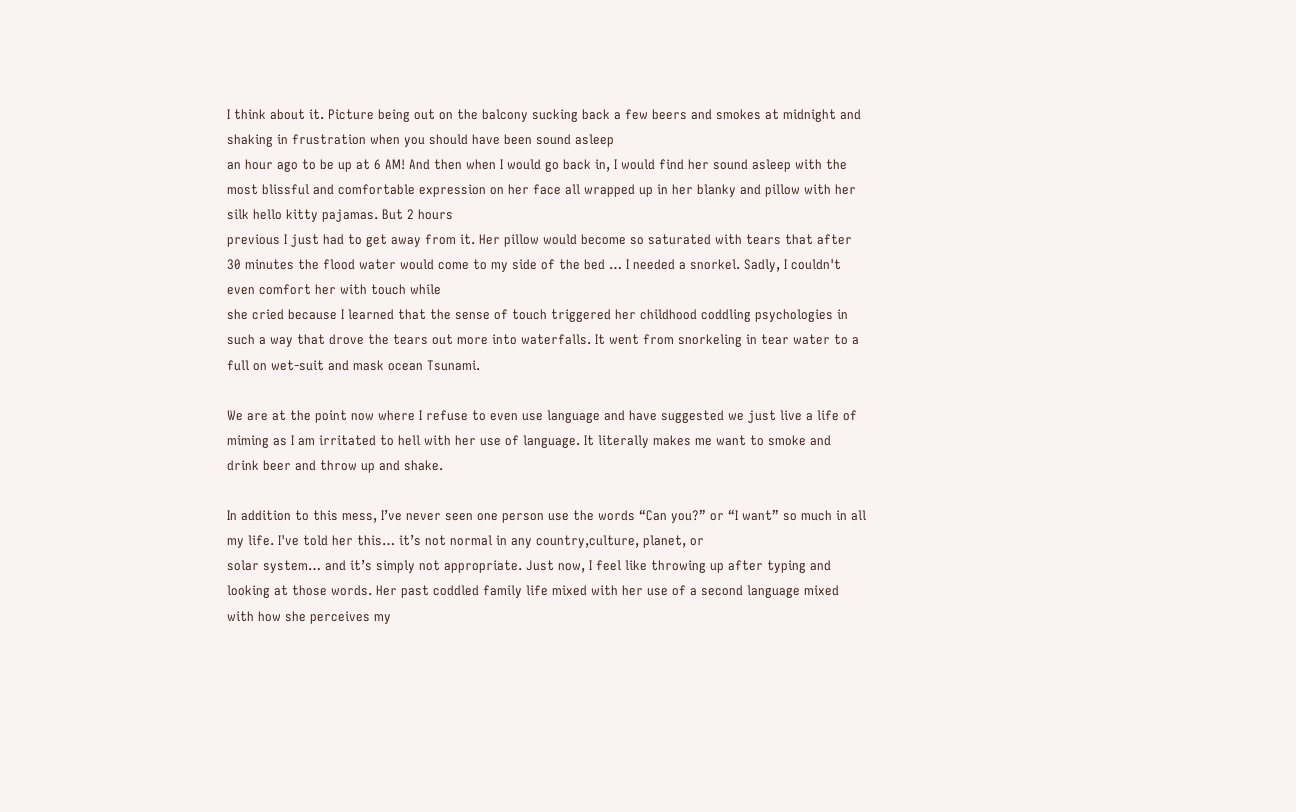I think about it. Picture being out on the balcony sucking back a few beers and smokes at midnight and shaking in frustration when you should have been sound asleep
an hour ago to be up at 6 AM! And then when I would go back in, I would find her sound asleep with the most blissful and comfortable expression on her face all wrapped up in her blanky and pillow with her silk hello kitty pajamas. But 2 hours
previous I just had to get away from it. Her pillow would become so saturated with tears that after 30 minutes the flood water would come to my side of the bed … I needed a snorkel. Sadly, I couldn't even comfort her with touch while
she cried because I learned that the sense of touch triggered her childhood coddling psychologies in such a way that drove the tears out more into waterfalls. It went from snorkeling in tear water to a full on wet-suit and mask ocean Tsunami.

We are at the point now where I refuse to even use language and have suggested we just live a life of miming as I am irritated to hell with her use of language. It literally makes me want to smoke and drink beer and throw up and shake.

In addition to this mess, I’ve never seen one person use the words “Can you?” or “I want” so much in all my life. I've told her this… it’s not normal in any country,culture, planet, or
solar system… and it’s simply not appropriate. Just now, I feel like throwing up after typing and looking at those words. Her past coddled family life mixed with her use of a second language mixed with how she perceives my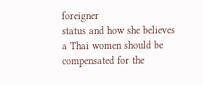foreigner
status and how she believes a Thai women should be compensated for the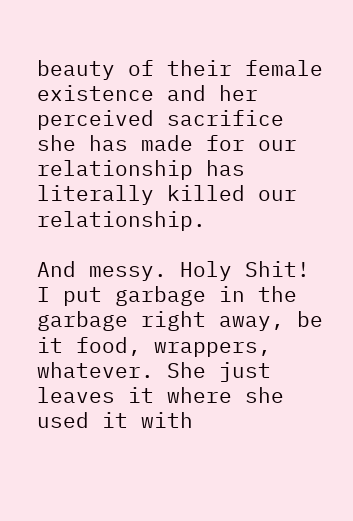beauty of their female existence and her perceived sacrifice she has made for our relationship has literally killed our relationship.

And messy. Holy Shit! I put garbage in the garbage right away, be it food, wrappers, whatever. She just leaves it where she used it with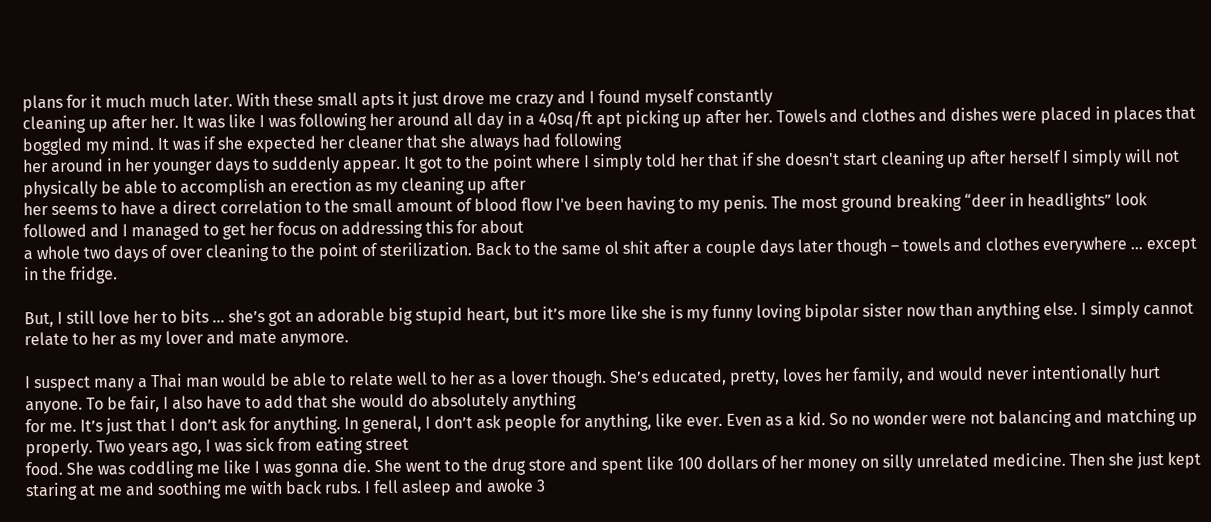plans for it much much later. With these small apts it just drove me crazy and I found myself constantly
cleaning up after her. It was like I was following her around all day in a 40sq/ft apt picking up after her. Towels and clothes and dishes were placed in places that boggled my mind. It was if she expected her cleaner that she always had following
her around in her younger days to suddenly appear. It got to the point where I simply told her that if she doesn't start cleaning up after herself I simply will not physically be able to accomplish an erection as my cleaning up after
her seems to have a direct correlation to the small amount of blood flow I've been having to my penis. The most ground breaking “deer in headlights” look followed and I managed to get her focus on addressing this for about
a whole two days of over cleaning to the point of sterilization. Back to the same ol shit after a couple days later though – towels and clothes everywhere … except in the fridge.

But, I still love her to bits … she’s got an adorable big stupid heart, but it’s more like she is my funny loving bipolar sister now than anything else. I simply cannot relate to her as my lover and mate anymore.

I suspect many a Thai man would be able to relate well to her as a lover though. She’s educated, pretty, loves her family, and would never intentionally hurt anyone. To be fair, I also have to add that she would do absolutely anything
for me. It’s just that I don’t ask for anything. In general, I don’t ask people for anything, like ever. Even as a kid. So no wonder were not balancing and matching up properly. Two years ago, I was sick from eating street
food. She was coddling me like I was gonna die. She went to the drug store and spent like 100 dollars of her money on silly unrelated medicine. Then she just kept staring at me and soothing me with back rubs. I fell asleep and awoke 3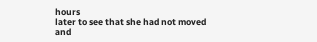hours
later to see that she had not moved and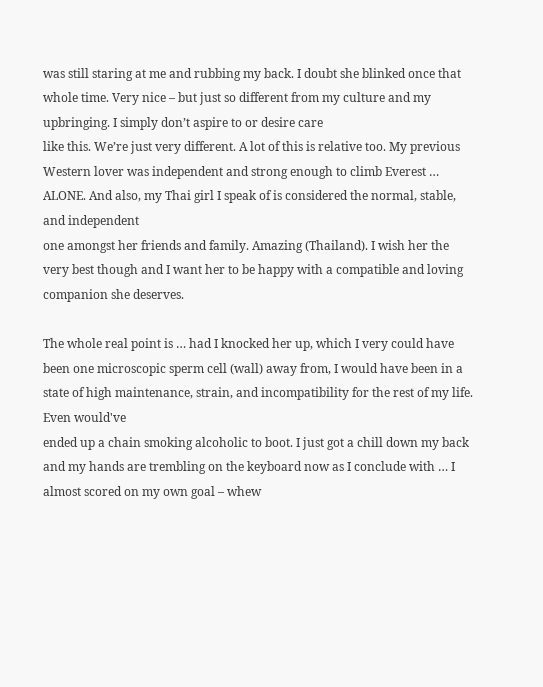was still staring at me and rubbing my back. I doubt she blinked once that whole time. Very nice – but just so different from my culture and my upbringing. I simply don’t aspire to or desire care
like this. We’re just very different. A lot of this is relative too. My previous Western lover was independent and strong enough to climb Everest … ALONE. And also, my Thai girl I speak of is considered the normal, stable, and independent
one amongst her friends and family. Amazing (Thailand). I wish her the very best though and I want her to be happy with a compatible and loving companion she deserves.

The whole real point is … had I knocked her up, which I very could have been one microscopic sperm cell (wall) away from, I would have been in a state of high maintenance, strain, and incompatibility for the rest of my life. Even would've
ended up a chain smoking alcoholic to boot. I just got a chill down my back and my hands are trembling on the keyboard now as I conclude with … I almost scored on my own goal – whew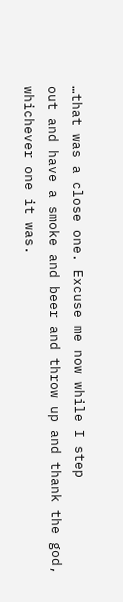…that was a close one. Excuse me now while I step
out and have a smoke and beer and throw up and thank the god, whichever one it was.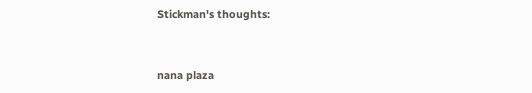Stickman's thoughts:


nana plaza